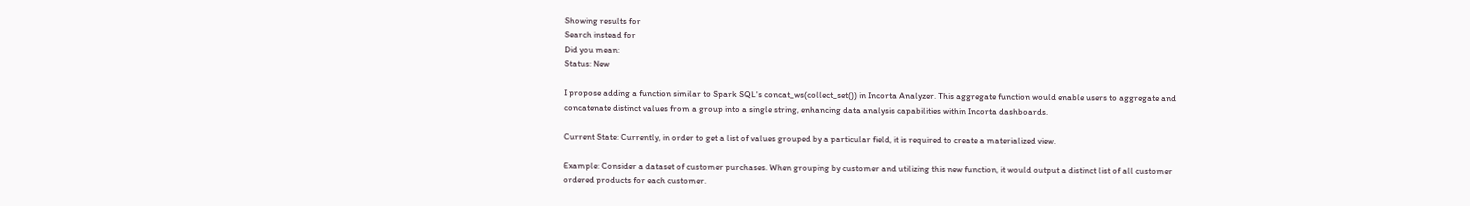Showing results for
Search instead for
Did you mean:
Status: New

I propose adding a function similar to Spark SQL's concat_ws(collect_set()) in Incorta Analyzer. This aggregate function would enable users to aggregate and concatenate distinct values from a group into a single string, enhancing data analysis capabilities within Incorta dashboards.

Current State: Currently, in order to get a list of values grouped by a particular field, it is required to create a materialized view.

Example: Consider a dataset of customer purchases. When grouping by customer and utilizing this new function, it would output a distinct list of all customer ordered products for each customer.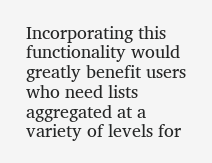Incorporating this functionality would greatly benefit users who need lists aggregated at a variety of levels for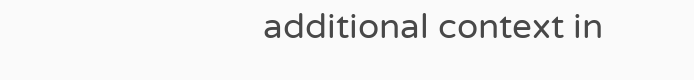additional context in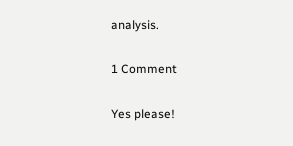analysis.

1 Comment

Yes please!